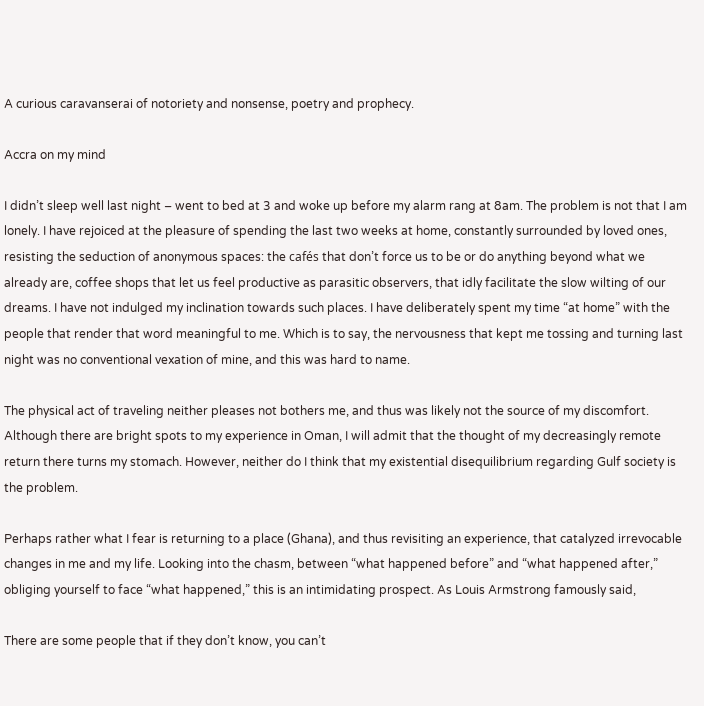A curious caravanserai of notoriety and nonsense, poetry and prophecy.

Accra on my mind

I didn’t sleep well last night – went to bed at 3 and woke up before my alarm rang at 8am. The problem is not that I am lonely. I have rejoiced at the pleasure of spending the last two weeks at home, constantly surrounded by loved ones, resisting the seduction of anonymous spaces: the cafés that don’t force us to be or do anything beyond what we already are, coffee shops that let us feel productive as parasitic observers, that idly facilitate the slow wilting of our dreams. I have not indulged my inclination towards such places. I have deliberately spent my time “at home” with the people that render that word meaningful to me. Which is to say, the nervousness that kept me tossing and turning last night was no conventional vexation of mine, and this was hard to name.

The physical act of traveling neither pleases not bothers me, and thus was likely not the source of my discomfort. Although there are bright spots to my experience in Oman, I will admit that the thought of my decreasingly remote return there turns my stomach. However, neither do I think that my existential disequilibrium regarding Gulf society is the problem.

Perhaps rather what I fear is returning to a place (Ghana), and thus revisiting an experience, that catalyzed irrevocable changes in me and my life. Looking into the chasm, between “what happened before” and “what happened after,” obliging yourself to face “what happened,” this is an intimidating prospect. As Louis Armstrong famously said,

There are some people that if they don’t know, you can’t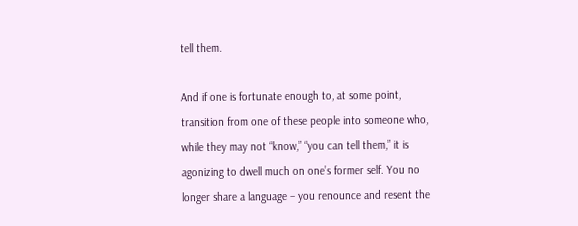tell them.

And if one is fortunate enough to, at some point, transition from one of these people into someone who, while they may not “know,” “you can tell them,” it is agonizing to dwell much on one’s former self. You no longer share a language – you renounce and resent the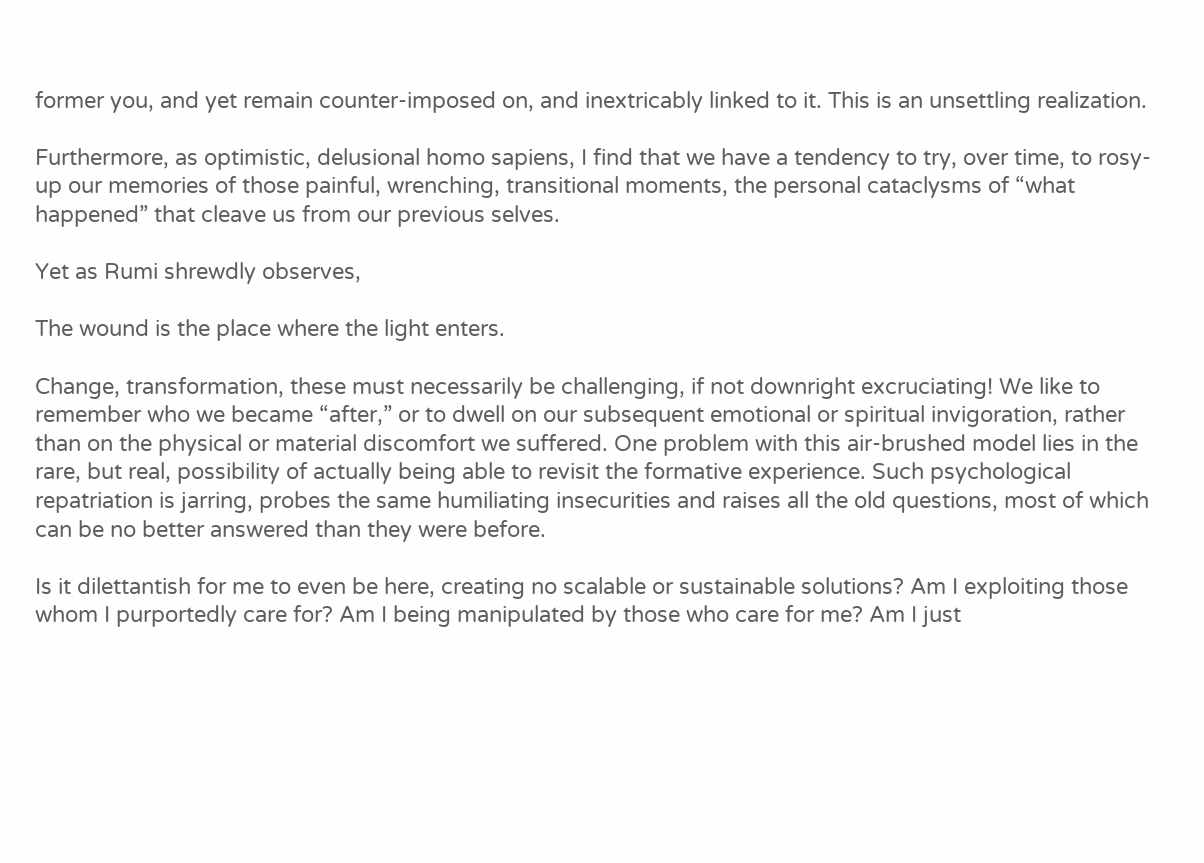former you, and yet remain counter-imposed on, and inextricably linked to it. This is an unsettling realization.

Furthermore, as optimistic, delusional homo sapiens, I find that we have a tendency to try, over time, to rosy-up our memories of those painful, wrenching, transitional moments, the personal cataclysms of “what happened” that cleave us from our previous selves.

Yet as Rumi shrewdly observes,

The wound is the place where the light enters.

Change, transformation, these must necessarily be challenging, if not downright excruciating! We like to remember who we became “after,” or to dwell on our subsequent emotional or spiritual invigoration, rather than on the physical or material discomfort we suffered. One problem with this air-brushed model lies in the rare, but real, possibility of actually being able to revisit the formative experience. Such psychological repatriation is jarring, probes the same humiliating insecurities and raises all the old questions, most of which can be no better answered than they were before.

Is it dilettantish for me to even be here, creating no scalable or sustainable solutions? Am I exploiting those whom I purportedly care for? Am I being manipulated by those who care for me? Am I just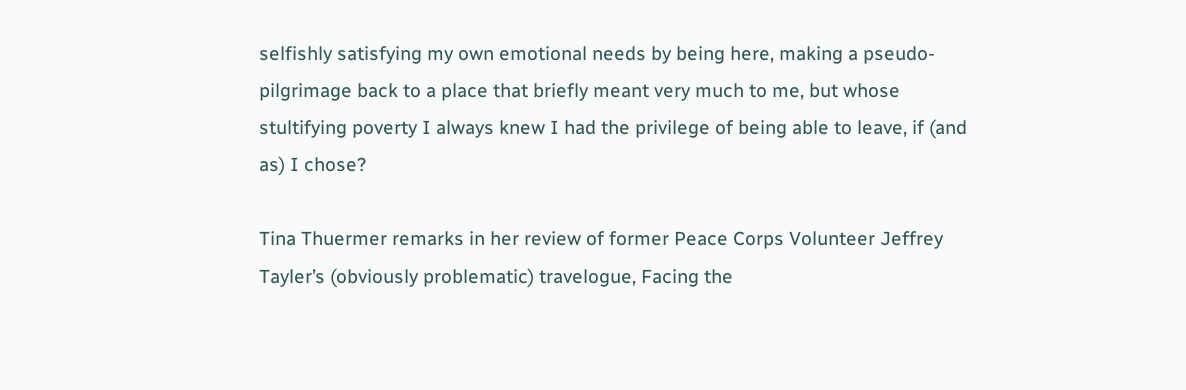selfishly satisfying my own emotional needs by being here, making a pseudo-pilgrimage back to a place that briefly meant very much to me, but whose stultifying poverty I always knew I had the privilege of being able to leave, if (and as) I chose?

Tina Thuermer remarks in her review of former Peace Corps Volunteer Jeffrey Tayler’s (obviously problematic) travelogue, Facing the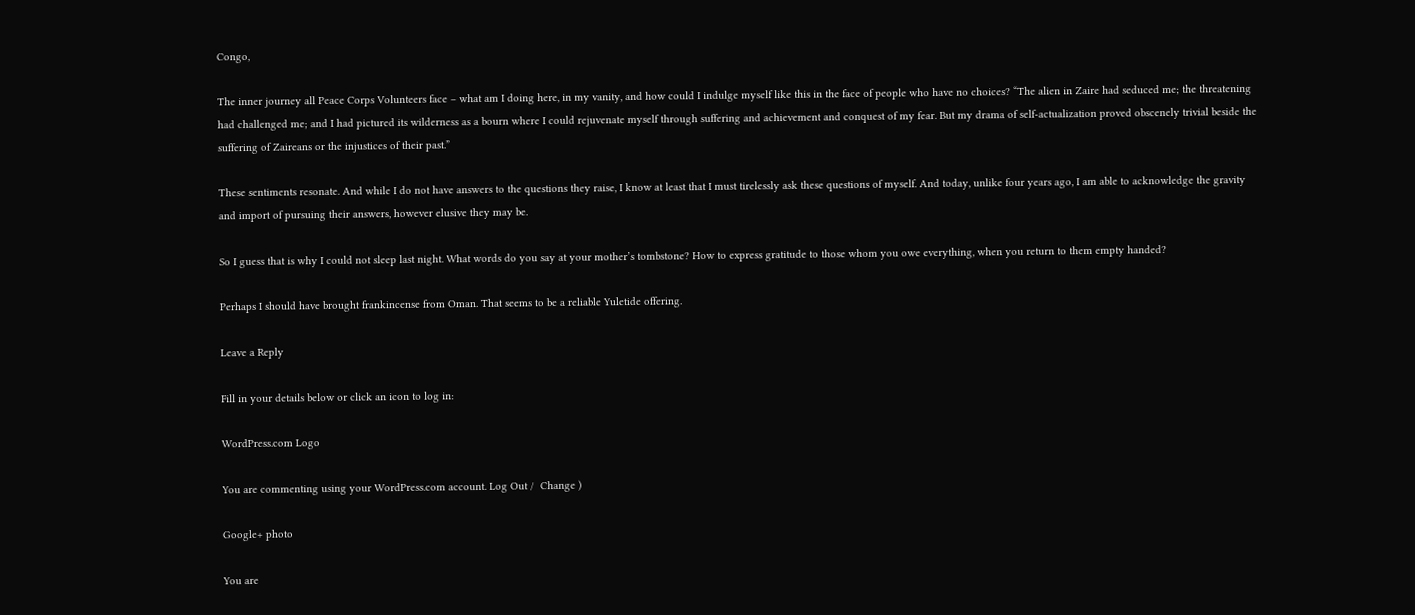Congo,

The inner journey all Peace Corps Volunteers face – what am I doing here, in my vanity, and how could I indulge myself like this in the face of people who have no choices? “The alien in Zaire had seduced me; the threatening had challenged me; and I had pictured its wilderness as a bourn where I could rejuvenate myself through suffering and achievement and conquest of my fear. But my drama of self-actualization proved obscenely trivial beside the suffering of Zaireans or the injustices of their past.”

These sentiments resonate. And while I do not have answers to the questions they raise, I know at least that I must tirelessly ask these questions of myself. And today, unlike four years ago, I am able to acknowledge the gravity and import of pursuing their answers, however elusive they may be.

So I guess that is why I could not sleep last night. What words do you say at your mother’s tombstone? How to express gratitude to those whom you owe everything, when you return to them empty handed?

Perhaps I should have brought frankincense from Oman. That seems to be a reliable Yuletide offering.

Leave a Reply

Fill in your details below or click an icon to log in:

WordPress.com Logo

You are commenting using your WordPress.com account. Log Out /  Change )

Google+ photo

You are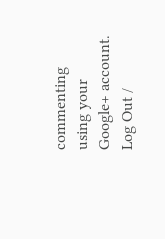commenting using your Google+ account. Log Out /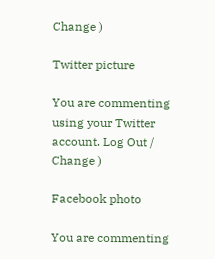Change )

Twitter picture

You are commenting using your Twitter account. Log Out /  Change )

Facebook photo

You are commenting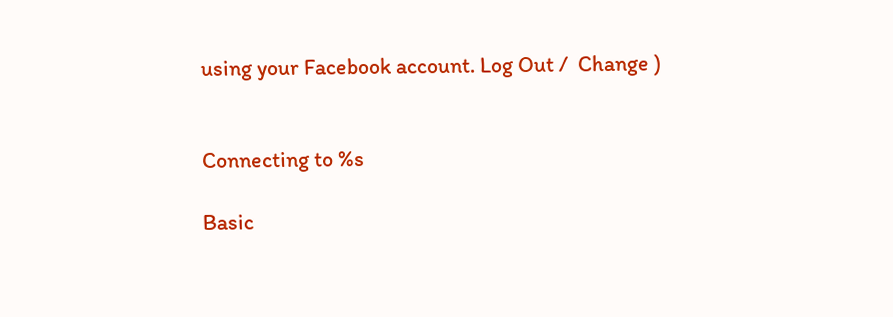using your Facebook account. Log Out /  Change )


Connecting to %s

Basic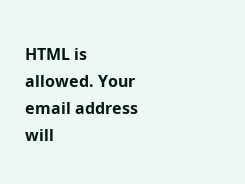HTML is allowed. Your email address will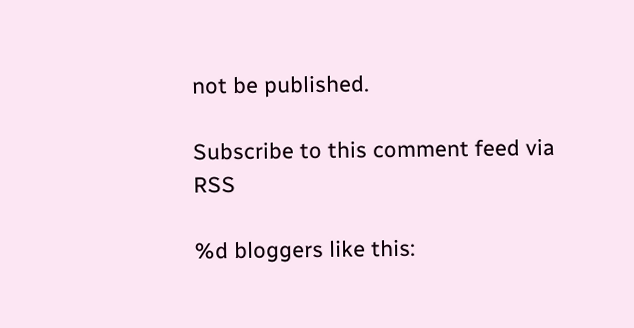not be published.

Subscribe to this comment feed via RSS

%d bloggers like this: